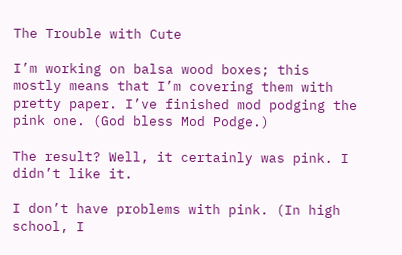The Trouble with Cute

I’m working on balsa wood boxes; this mostly means that I’m covering them with pretty paper. I’ve finished mod podging the pink one. (God bless Mod Podge.)

The result? Well, it certainly was pink. I didn’t like it.

I don’t have problems with pink. (In high school, I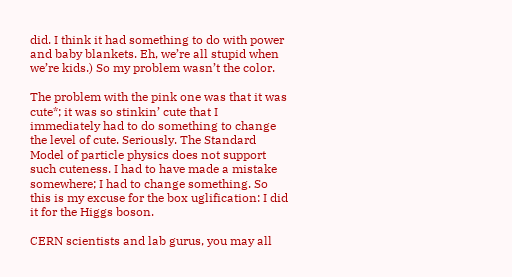did. I think it had something to do with power and baby blankets. Eh, we’re all stupid when we’re kids.) So my problem wasn’t the color.

The problem with the pink one was that it was cute*; it was so stinkin’ cute that I immediately had to do something to change the level of cute. Seriously. The Standard Model of particle physics does not support such cuteness. I had to have made a mistake somewhere; I had to change something. So this is my excuse for the box uglification: I did it for the Higgs boson.

CERN scientists and lab gurus, you may all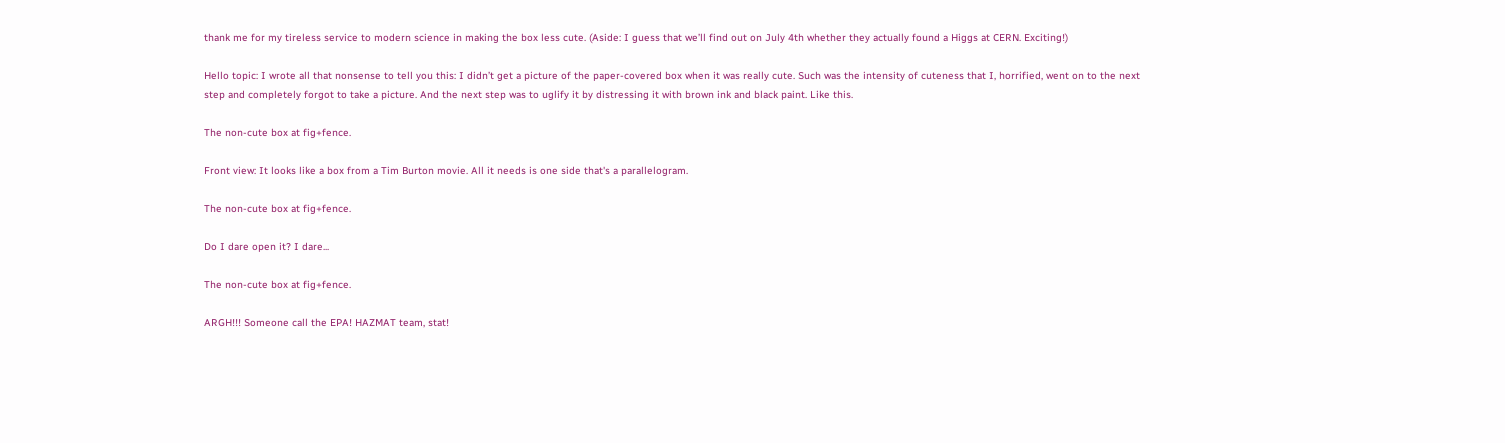thank me for my tireless service to modern science in making the box less cute. (Aside: I guess that we’ll find out on July 4th whether they actually found a Higgs at CERN. Exciting!)

Hello topic: I wrote all that nonsense to tell you this: I didn’t get a picture of the paper-covered box when it was really cute. Such was the intensity of cuteness that I, horrified, went on to the next step and completely forgot to take a picture. And the next step was to uglify it by distressing it with brown ink and black paint. Like this.

The non-cute box at fig+fence.

Front view: It looks like a box from a Tim Burton movie. All it needs is one side that's a parallelogram.

The non-cute box at fig+fence.

Do I dare open it? I dare...

The non-cute box at fig+fence.

ARGH!!! Someone call the EPA! HAZMAT team, stat!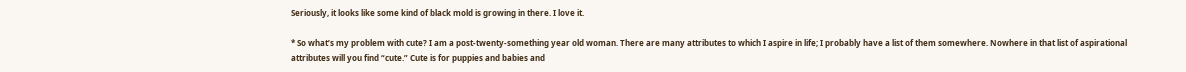Seriously, it looks like some kind of black mold is growing in there. I love it.

* So what’s my problem with cute? I am a post-twenty-something year old woman. There are many attributes to which I aspire in life; I probably have a list of them somewhere. Nowhere in that list of aspirational attributes will you find “cute.” Cute is for puppies and babies and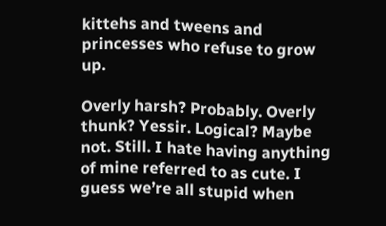kittehs and tweens and princesses who refuse to grow up.

Overly harsh? Probably. Overly thunk? Yessir. Logical? Maybe not. Still. I hate having anything of mine referred to as cute. I guess we’re all stupid when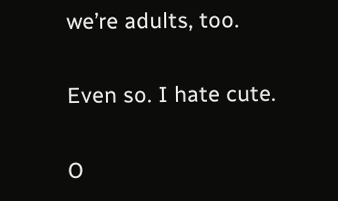we’re adults, too.

Even so. I hate cute.

O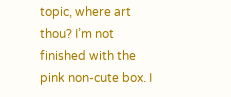topic, where art thou? I’m not finished with the pink non-cute box. I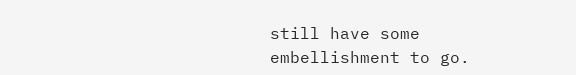still have some embellishment to go.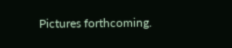Pictures forthcoming.